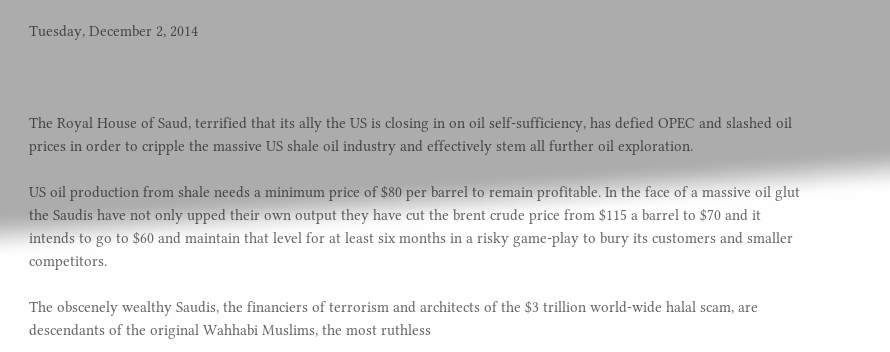Tuesday, December 2, 2014



The Royal House of Saud, terrified that its ally the US is closing in on oil self-sufficiency, has defied OPEC and slashed oil prices in order to cripple the massive US shale oil industry and effectively stem all further oil exploration.

US oil production from shale needs a minimum price of $80 per barrel to remain profitable. In the face of a massive oil glut the Saudis have not only upped their own output they have cut the brent crude price from $115 a barrel to $70 and it intends to go to $60 and maintain that level for at least six months in a risky game-play to bury its customers and smaller competitors.

The obscenely wealthy Saudis, the financiers of terrorism and architects of the $3 trillion world-wide halal scam, are descendants of the original Wahhabi Muslims, the most ruthless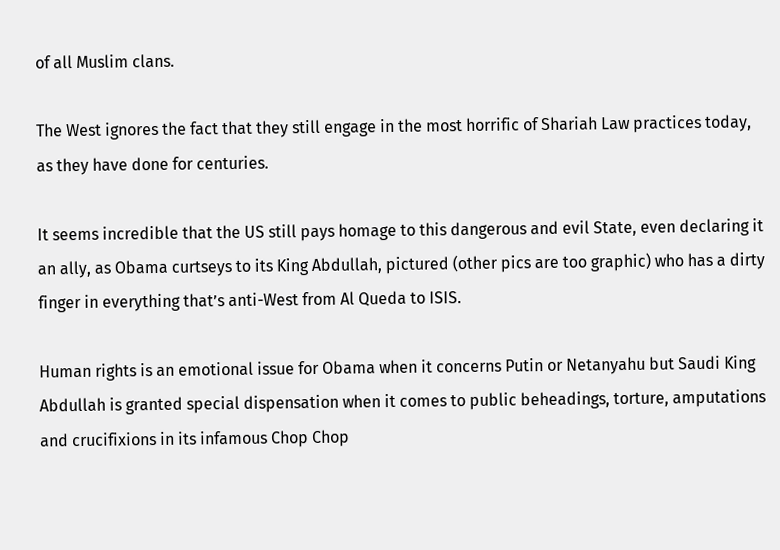of all Muslim clans.

The West ignores the fact that they still engage in the most horrific of Shariah Law practices today, as they have done for centuries.

It seems incredible that the US still pays homage to this dangerous and evil State, even declaring it an ally, as Obama curtseys to its King Abdullah, pictured (other pics are too graphic) who has a dirty finger in everything that’s anti-West from Al Queda to ISIS.

Human rights is an emotional issue for Obama when it concerns Putin or Netanyahu but Saudi King Abdullah is granted special dispensation when it comes to public beheadings, torture, amputations and crucifixions in its infamous Chop Chop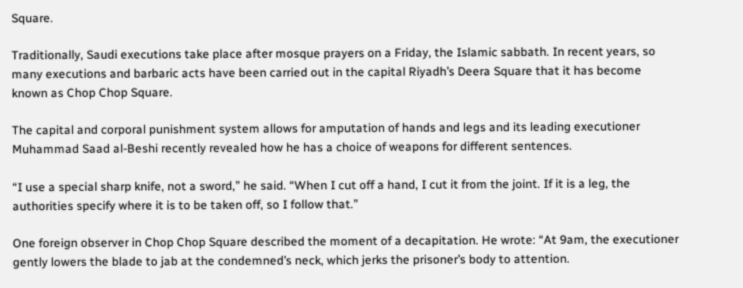Square.

Traditionally, Saudi executions take place after mosque prayers on a Friday, the Islamic sabbath. In recent years, so many executions and barbaric acts have been carried out in the capital Riyadh’s Deera Square that it has become known as Chop Chop Square.

The capital and corporal punishment system allows for amputation of hands and legs and its leading executioner Muhammad Saad al-Beshi recently revealed how he has a choice of weapons for different sentences.

“I use a special sharp knife, not a sword,” he said. “When I cut off a hand, I cut it from the joint. If it is a leg, the authorities specify where it is to be taken off, so I follow that.”

One foreign observer in Chop Chop Square described the moment of a decapitation. He wrote: “At 9am, the executioner gently lowers the blade to jab at the condemned’s neck, which jerks the prisoner’s body to attention.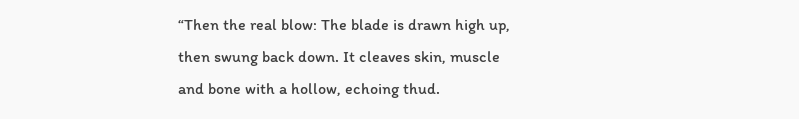“Then the real blow: The blade is drawn high up, then swung back down. It cleaves skin, muscle and bone with a hollow, echoing thud.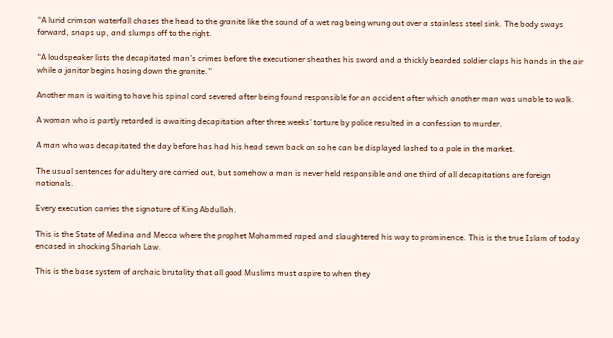“A lurid crimson waterfall chases the head to the granite like the sound of a wet rag being wrung out over a stainless steel sink. The body sways forward, snaps up, and slumps off to the right.

“A loudspeaker lists the decapitated man’s crimes before the executioner sheathes his sword and a thickly bearded soldier claps his hands in the air while a janitor begins hosing down the granite.”

Another man is waiting to have his spinal cord severed after being found responsible for an accident after which another man was unable to walk.

A woman who is partly retarded is awaiting decapitation after three weeks' torture by police resulted in a confession to murder.

A man who was decapitated the day before has had his head sewn back on so he can be displayed lashed to a pole in the market.

The usual sentences for adultery are carried out, but somehow a man is never held responsible and one third of all decapitations are foreign nationals.

Every execution carries the signature of King Abdullah.

This is the State of Medina and Mecca where the prophet Mohammed raped and slaughtered his way to prominence. This is the true Islam of today encased in shocking Shariah Law.

This is the base system of archaic brutality that all good Muslims must aspire to when they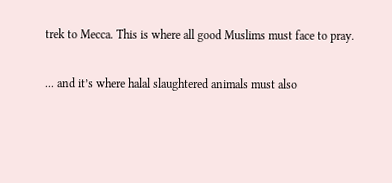trek to Mecca. This is where all good Muslims must face to pray.

... and it’s where halal slaughtered animals must also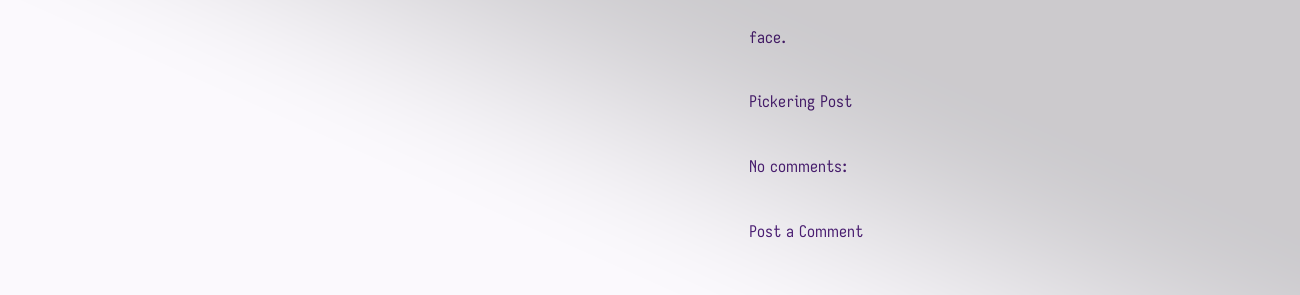face.

Pickering Post

No comments:

Post a Comment